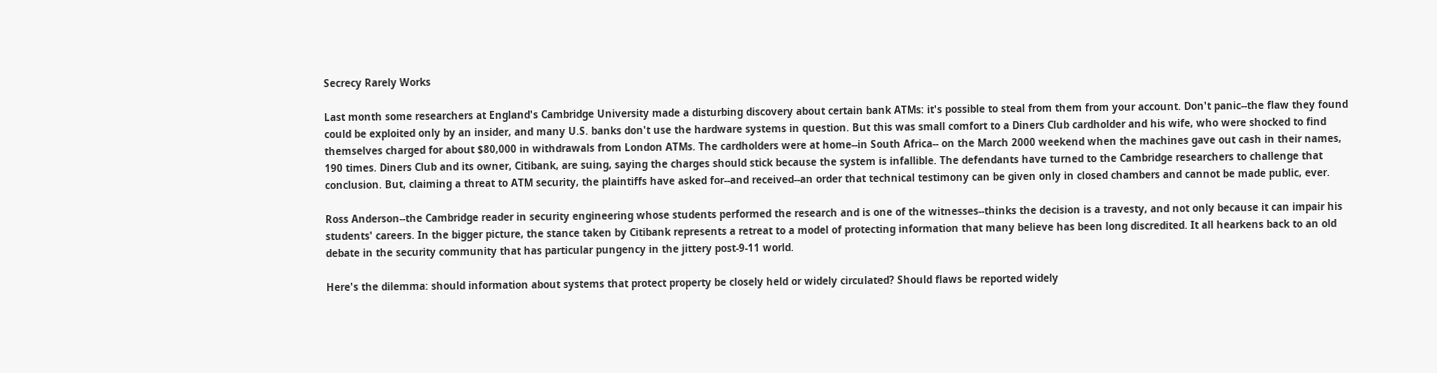Secrecy Rarely Works

Last month some researchers at England's Cambridge University made a disturbing discovery about certain bank ATMs: it's possible to steal from them from your account. Don't panic--the flaw they found could be exploited only by an insider, and many U.S. banks don't use the hardware systems in question. But this was small comfort to a Diners Club cardholder and his wife, who were shocked to find themselves charged for about $80,000 in withdrawals from London ATMs. The cardholders were at home--in South Africa-- on the March 2000 weekend when the machines gave out cash in their names, 190 times. Diners Club and its owner, Citibank, are suing, saying the charges should stick because the system is infallible. The defendants have turned to the Cambridge researchers to challenge that conclusion. But, claiming a threat to ATM security, the plaintiffs have asked for--and received--an order that technical testimony can be given only in closed chambers and cannot be made public, ever.

Ross Anderson--the Cambridge reader in security engineering whose students performed the research and is one of the witnesses--thinks the decision is a travesty, and not only because it can impair his students' careers. In the bigger picture, the stance taken by Citibank represents a retreat to a model of protecting information that many believe has been long discredited. It all hearkens back to an old debate in the security community that has particular pungency in the jittery post-9-11 world.

Here's the dilemma: should information about systems that protect property be closely held or widely circulated? Should flaws be reported widely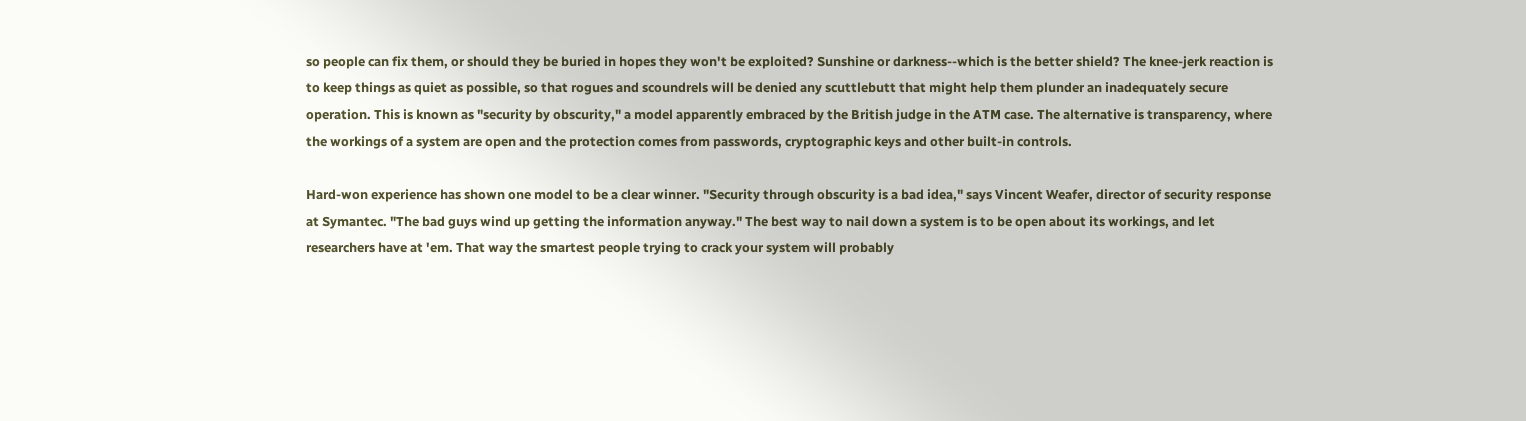so people can fix them, or should they be buried in hopes they won't be exploited? Sunshine or darkness--which is the better shield? The knee-jerk reaction is to keep things as quiet as possible, so that rogues and scoundrels will be denied any scuttlebutt that might help them plunder an inadequately secure operation. This is known as "security by obscurity," a model apparently embraced by the British judge in the ATM case. The alternative is transparency, where the workings of a system are open and the protection comes from passwords, cryptographic keys and other built-in controls.

Hard-won experience has shown one model to be a clear winner. "Security through obscurity is a bad idea," says Vincent Weafer, director of security response at Symantec. "The bad guys wind up getting the information anyway." The best way to nail down a system is to be open about its workings, and let researchers have at 'em. That way the smartest people trying to crack your system will probably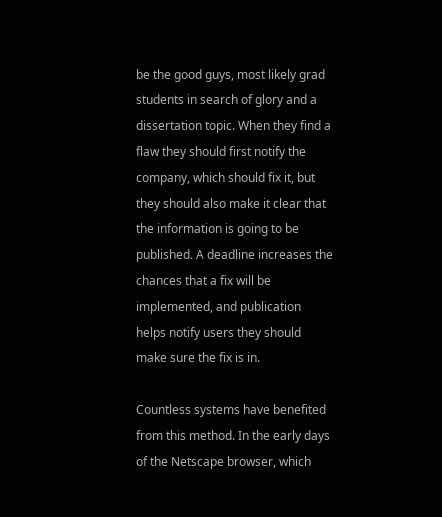be the good guys, most likely grad students in search of glory and a dissertation topic. When they find a flaw they should first notify the company, which should fix it, but they should also make it clear that the information is going to be published. A deadline increases the chances that a fix will be implemented, and publication helps notify users they should make sure the fix is in.

Countless systems have benefited from this method. In the early days of the Netscape browser, which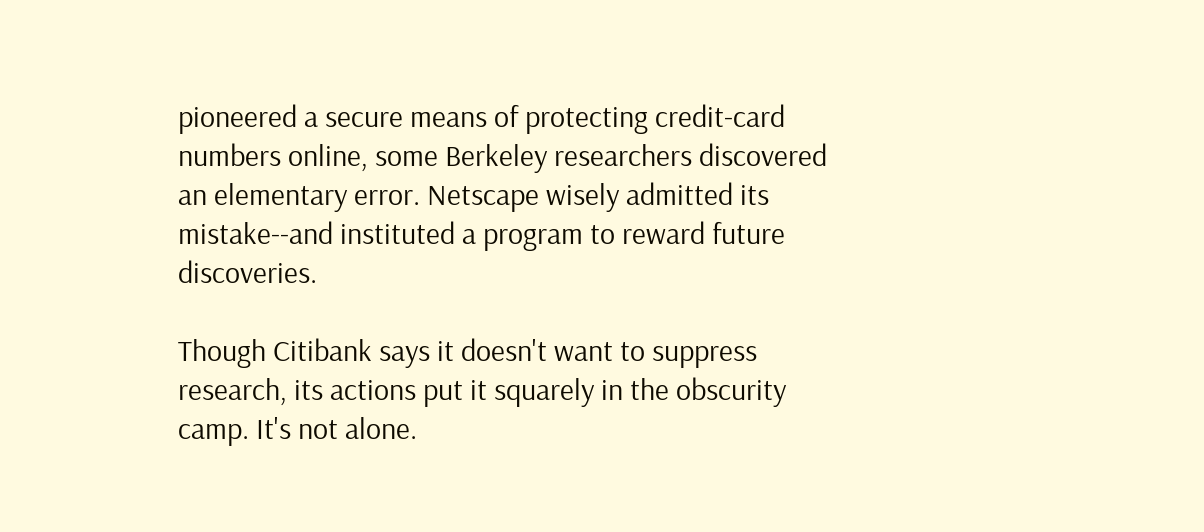pioneered a secure means of protecting credit-card numbers online, some Berkeley researchers discovered an elementary error. Netscape wisely admitted its mistake--and instituted a program to reward future discoveries.

Though Citibank says it doesn't want to suppress research, its actions put it squarely in the obscurity camp. It's not alone.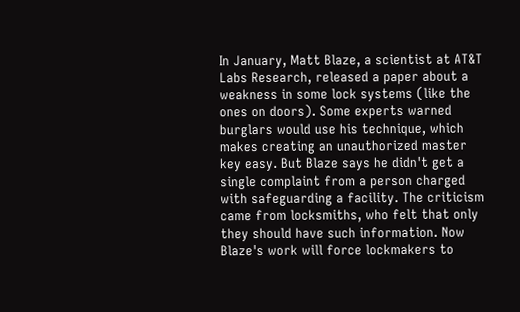In January, Matt Blaze, a scientist at AT&T Labs Research, released a paper about a weakness in some lock systems (like the ones on doors). Some experts warned burglars would use his technique, which makes creating an unauthorized master key easy. But Blaze says he didn't get a single complaint from a person charged with safeguarding a facility. The criticism came from locksmiths, who felt that only they should have such information. Now Blaze's work will force lockmakers to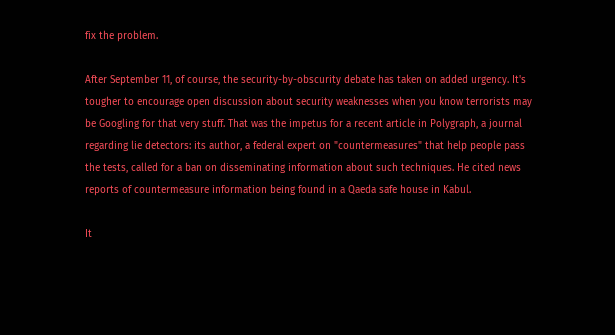fix the problem.

After September 11, of course, the security-by-obscurity debate has taken on added urgency. It's tougher to encourage open discussion about security weaknesses when you know terrorists may be Googling for that very stuff. That was the impetus for a recent article in Polygraph, a journal regarding lie detectors: its author, a federal expert on "countermeasures" that help people pass the tests, called for a ban on disseminating information about such techniques. He cited news reports of countermeasure information being found in a Qaeda safe house in Kabul.

It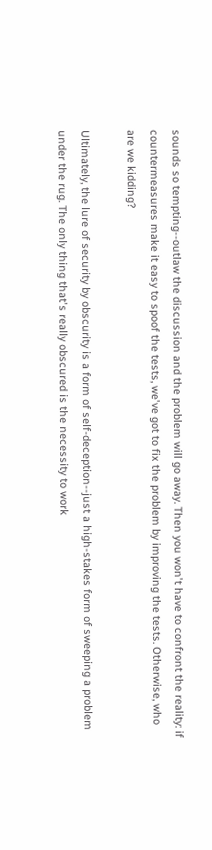sounds so tempting--outlaw the discussion and the problem will go away. Then you won't have to confront the reality: if countermeasures make it easy to spoof the tests, we've got to fix the problem by improving the tests. Otherwise, who are we kidding?

Ultimately, the lure of security by obscurity is a form of self-deception--just a high-stakes form of sweeping a problem under the rug. The only thing that's really obscured is the necessity to work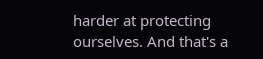harder at protecting ourselves. And that's a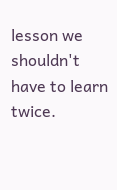lesson we shouldn't have to learn twice.